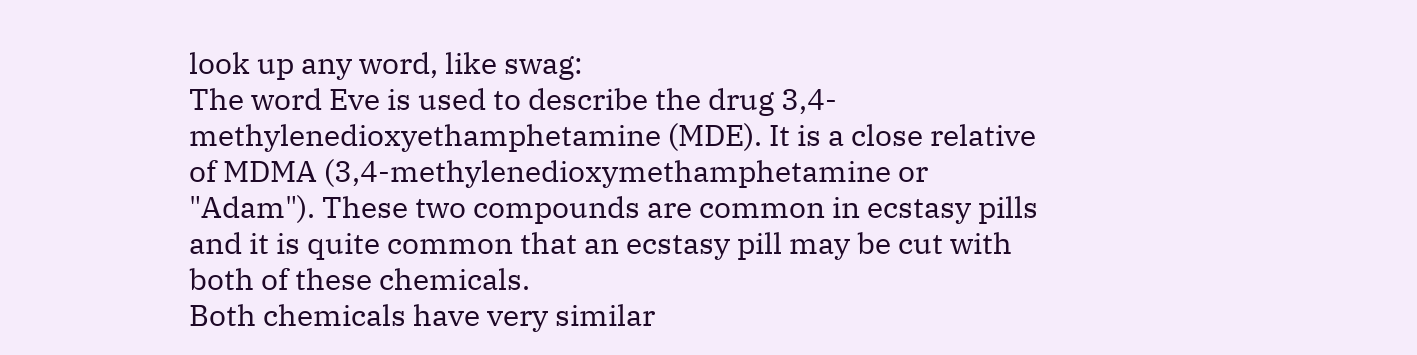look up any word, like swag:
The word Eve is used to describe the drug 3,4-methylenedioxyethamphetamine (MDE). It is a close relative of MDMA (3,4-methylenedioxymethamphetamine or "Adam"). These two compounds are common in ecstasy pills and it is quite common that an ecstasy pill may be cut with both of these chemicals.
Both chemicals have very similar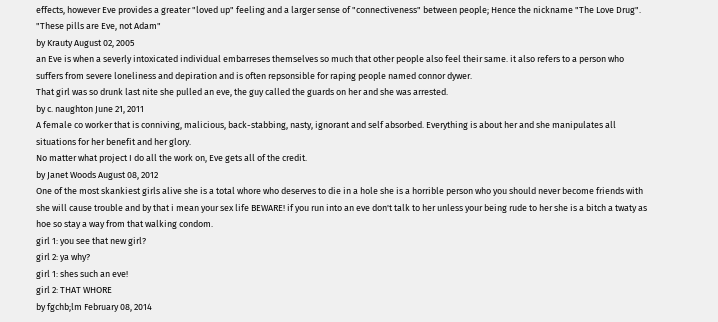effects, however Eve provides a greater "loved up" feeling and a larger sense of "connectiveness" between people; Hence the nickname "The Love Drug".
"These pills are Eve, not Adam"
by Krauty August 02, 2005
an Eve is when a severly intoxicated individual embarreses themselves so much that other people also feel their same. it also refers to a person who suffers from severe loneliness and depiration and is often repsonsible for raping people named connor dywer.
That girl was so drunk last nite she pulled an eve, the guy called the guards on her and she was arrested.
by c. naughton June 21, 2011
A female co worker that is conniving, malicious, back-stabbing, nasty, ignorant and self absorbed. Everything is about her and she manipulates all situations for her benefit and her glory.
No matter what project I do all the work on, Eve gets all of the credit.
by Janet Woods August 08, 2012
One of the most skankiest girls alive she is a total whore who deserves to die in a hole she is a horrible person who you should never become friends with she will cause trouble and by that i mean your sex life BEWARE! if you run into an eve don't talk to her unless your being rude to her she is a bitch a twaty as hoe so stay a way from that walking condom.
girl 1: you see that new girl?
girl 2: ya why?
girl 1: shes such an eve!
girl 2: THAT WHORE
by fgchb;lm February 08, 2014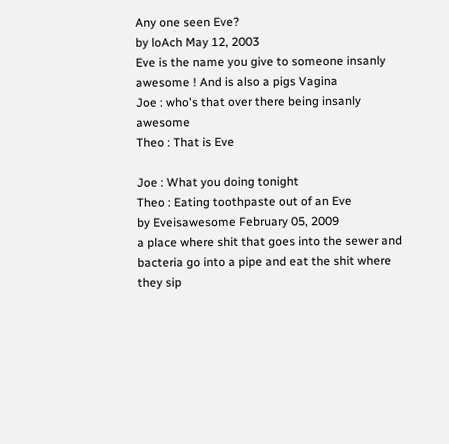Any one seen Eve?
by loAch May 12, 2003
Eve is the name you give to someone insanly awesome ! And is also a pigs Vagina
Joe : who's that over there being insanly awesome
Theo : That is Eve

Joe : What you doing tonight
Theo : Eating toothpaste out of an Eve
by Eveisawesome February 05, 2009
a place where shit that goes into the sewer and bacteria go into a pipe and eat the shit where they sip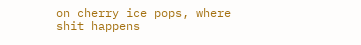on cherry ice pops, where shit happens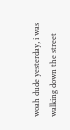woah dude yesterday, i was walking down the street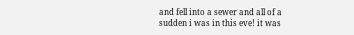and fell into a sewer and all of a sudden i was in this eve! it was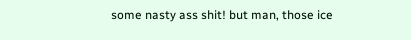some nasty ass shit! but man, those ice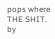pops where THE SHIT.
by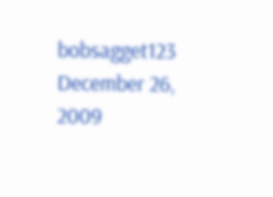bobsagget123 December 26, 2009